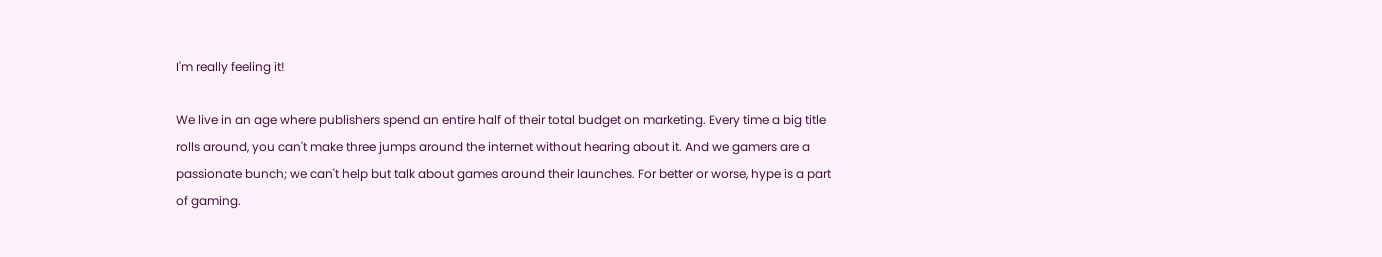I'm really feeling it!

We live in an age where publishers spend an entire half of their total budget on marketing. Every time a big title rolls around, you can't make three jumps around the internet without hearing about it. And we gamers are a passionate bunch; we can't help but talk about games around their launches. For better or worse, hype is a part of gaming.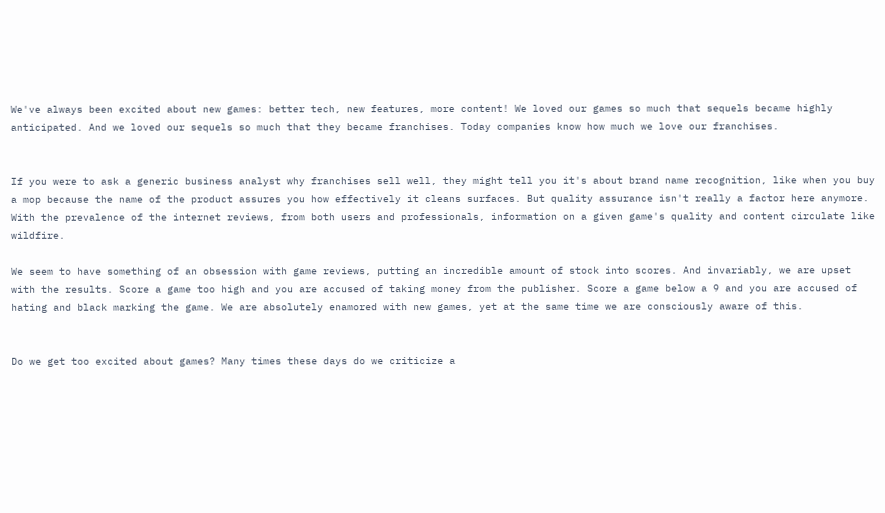We've always been excited about new games: better tech, new features, more content! We loved our games so much that sequels became highly anticipated. And we loved our sequels so much that they became franchises. Today companies know how much we love our franchises.


If you were to ask a generic business analyst why franchises sell well, they might tell you it's about brand name recognition, like when you buy a mop because the name of the product assures you how effectively it cleans surfaces. But quality assurance isn't really a factor here anymore. With the prevalence of the internet reviews, from both users and professionals, information on a given game's quality and content circulate like wildfire.

We seem to have something of an obsession with game reviews, putting an incredible amount of stock into scores. And invariably, we are upset with the results. Score a game too high and you are accused of taking money from the publisher. Score a game below a 9 and you are accused of hating and black marking the game. We are absolutely enamored with new games, yet at the same time we are consciously aware of this.


Do we get too excited about games? Many times these days do we criticize a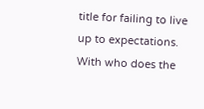title for failing to live up to expectations. With who does the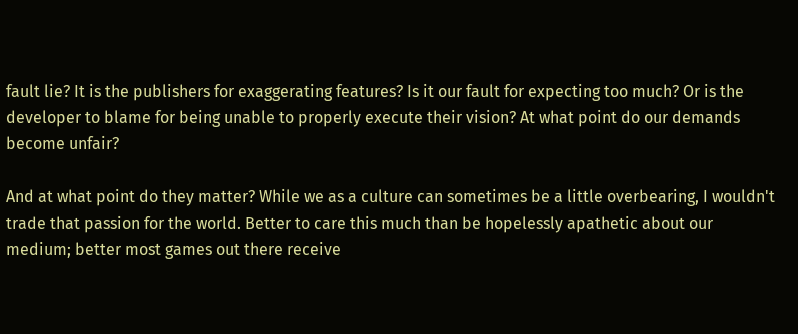fault lie? It is the publishers for exaggerating features? Is it our fault for expecting too much? Or is the developer to blame for being unable to properly execute their vision? At what point do our demands become unfair?

And at what point do they matter? While we as a culture can sometimes be a little overbearing, I wouldn't trade that passion for the world. Better to care this much than be hopelessly apathetic about our medium; better most games out there receive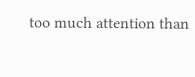too much attention than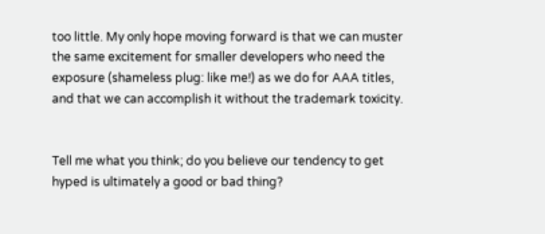too little. My only hope moving forward is that we can muster the same excitement for smaller developers who need the exposure (shameless plug: like me!) as we do for AAA titles, and that we can accomplish it without the trademark toxicity.


Tell me what you think; do you believe our tendency to get hyped is ultimately a good or bad thing?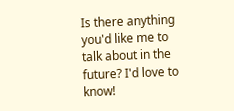Is there anything you'd like me to talk about in the future? I'd love to know!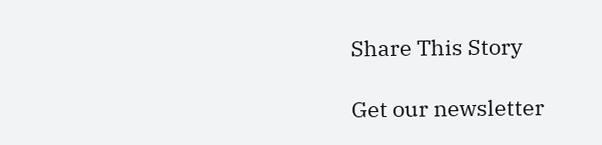Share This Story

Get our newsletter